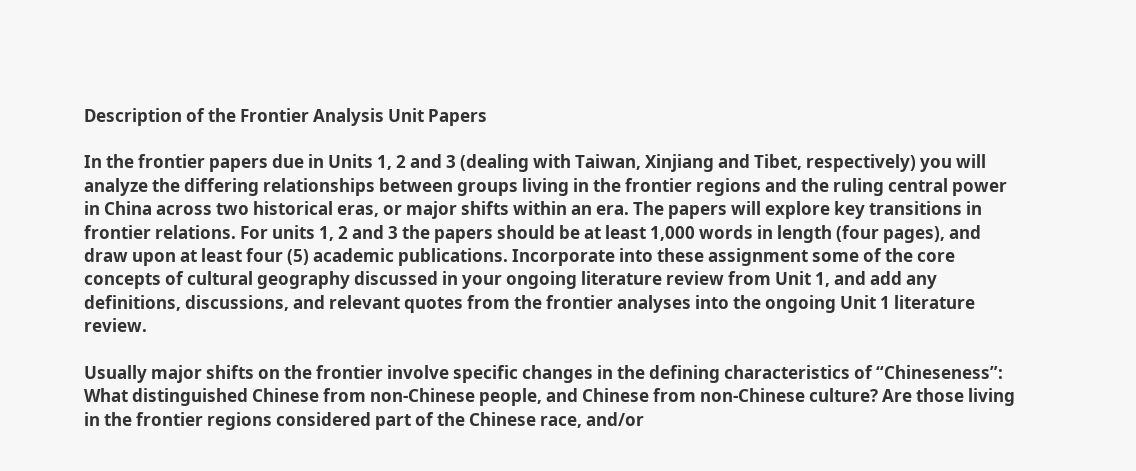Description of the Frontier Analysis Unit Papers

In the frontier papers due in Units 1, 2 and 3 (dealing with Taiwan, Xinjiang and Tibet, respectively) you will analyze the differing relationships between groups living in the frontier regions and the ruling central power in China across two historical eras, or major shifts within an era. The papers will explore key transitions in frontier relations. For units 1, 2 and 3 the papers should be at least 1,000 words in length (four pages), and draw upon at least four (5) academic publications. Incorporate into these assignment some of the core concepts of cultural geography discussed in your ongoing literature review from Unit 1, and add any definitions, discussions, and relevant quotes from the frontier analyses into the ongoing Unit 1 literature review.

Usually major shifts on the frontier involve specific changes in the defining characteristics of “Chineseness”: What distinguished Chinese from non-Chinese people, and Chinese from non-Chinese culture? Are those living in the frontier regions considered part of the Chinese race, and/or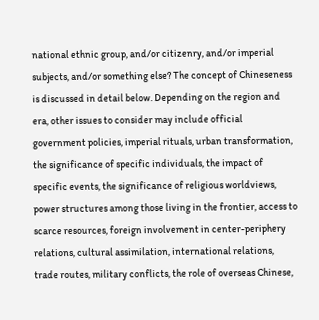national ethnic group, and/or citizenry, and/or imperial subjects, and/or something else? The concept of Chineseness is discussed in detail below. Depending on the region and era, other issues to consider may include official government policies, imperial rituals, urban transformation, the significance of specific individuals, the impact of specific events, the significance of religious worldviews, power structures among those living in the frontier, access to scarce resources, foreign involvement in center-periphery relations, cultural assimilation, international relations, trade routes, military conflicts, the role of overseas Chinese,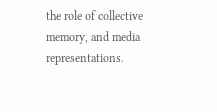the role of collective memory, and media representations.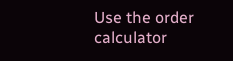Use the order calculator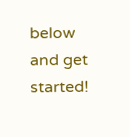below and get started!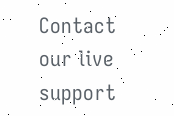Contact our live support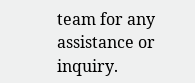team for any assistance or inquiry.